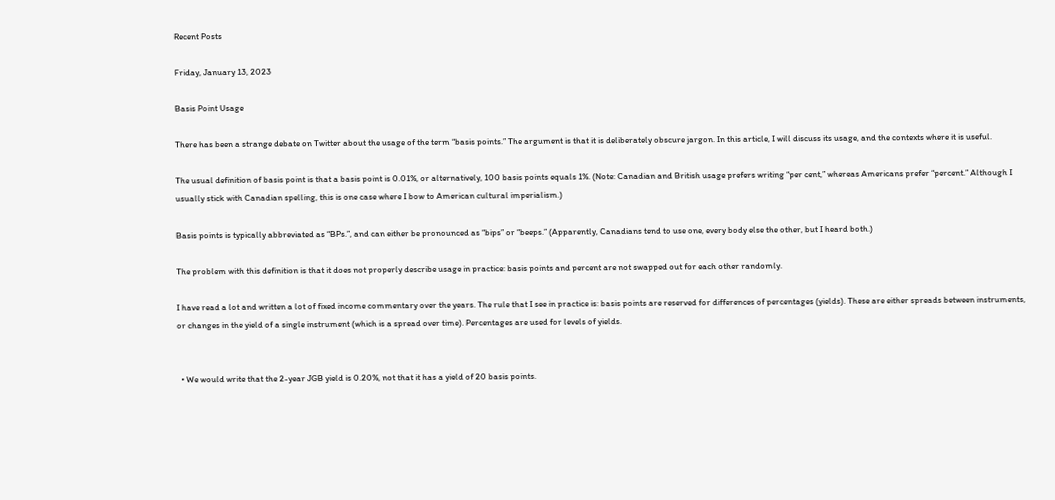Recent Posts

Friday, January 13, 2023

Basis Point Usage

There has been a strange debate on Twitter about the usage of the term “basis points.” The argument is that it is deliberately obscure jargon. In this article, I will discuss its usage, and the contexts where it is useful.

The usual definition of basis point is that a basis point is 0.01%, or alternatively, 100 basis points equals 1%. (Note: Canadian and British usage prefers writing “per cent,” whereas Americans prefer “percent.” Although I usually stick with Canadian spelling, this is one case where I bow to American cultural imperialism.)

Basis points is typically abbreviated as “BPs.”, and can either be pronounced as “bips” or “beeps.” (Apparently, Canadians tend to use one, every body else the other, but I heard both.)

The problem with this definition is that it does not properly describe usage in practice: basis points and percent are not swapped out for each other randomly.

I have read a lot and written a lot of fixed income commentary over the years. The rule that I see in practice is: basis points are reserved for differences of percentages (yields). These are either spreads between instruments, or changes in the yield of a single instrument (which is a spread over time). Percentages are used for levels of yields.


  • We would write that the 2-year JGB yield is 0.20%, not that it has a yield of 20 basis points.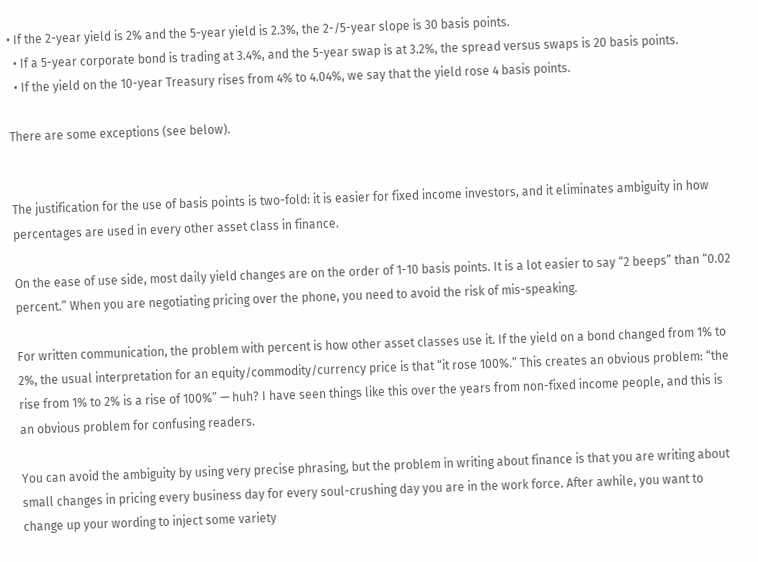• If the 2-year yield is 2% and the 5-year yield is 2.3%, the 2-/5-year slope is 30 basis points.
  • If a 5-year corporate bond is trading at 3.4%, and the 5-year swap is at 3.2%, the spread versus swaps is 20 basis points.
  • If the yield on the 10-year Treasury rises from 4% to 4.04%, we say that the yield rose 4 basis points.

There are some exceptions (see below).


The justification for the use of basis points is two-fold: it is easier for fixed income investors, and it eliminates ambiguity in how percentages are used in every other asset class in finance.

On the ease of use side, most daily yield changes are on the order of 1-10 basis points. It is a lot easier to say “2 beeps” than “0.02 percent.” When you are negotiating pricing over the phone, you need to avoid the risk of mis-speaking.

For written communication, the problem with percent is how other asset classes use it. If the yield on a bond changed from 1% to 2%, the usual interpretation for an equity/commodity/currency price is that “it rose 100%.” This creates an obvious problem: “the rise from 1% to 2% is a rise of 100%” — huh? I have seen things like this over the years from non-fixed income people, and this is an obvious problem for confusing readers.

You can avoid the ambiguity by using very precise phrasing, but the problem in writing about finance is that you are writing about small changes in pricing every business day for every soul-crushing day you are in the work force. After awhile, you want to change up your wording to inject some variety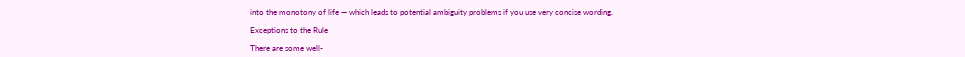into the monotony of life — which leads to potential ambiguity problems if you use very concise wording.

Exceptions to the Rule

There are some well-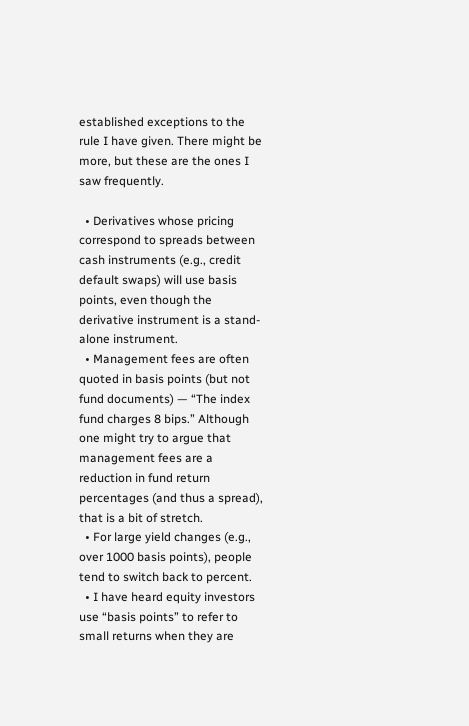established exceptions to the rule I have given. There might be more, but these are the ones I saw frequently.

  • Derivatives whose pricing correspond to spreads between cash instruments (e.g., credit default swaps) will use basis points, even though the derivative instrument is a stand-alone instrument.
  • Management fees are often quoted in basis points (but not fund documents) — “The index fund charges 8 bips.” Although one might try to argue that management fees are a reduction in fund return percentages (and thus a spread), that is a bit of stretch.
  • For large yield changes (e.g., over 1000 basis points), people tend to switch back to percent.
  • I have heard equity investors use “basis points” to refer to small returns when they are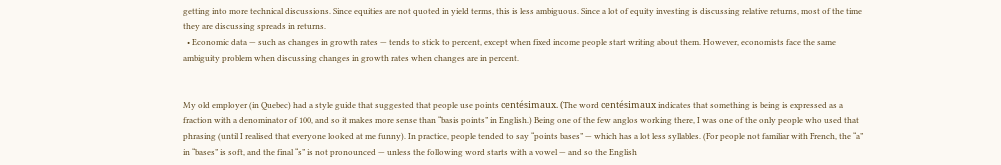getting into more technical discussions. Since equities are not quoted in yield terms, this is less ambiguous. Since a lot of equity investing is discussing relative returns, most of the time they are discussing spreads in returns.
  • Economic data — such as changes in growth rates — tends to stick to percent, except when fixed income people start writing about them. However, economists face the same ambiguity problem when discussing changes in growth rates when changes are in percent.


My old employer (in Quebec) had a style guide that suggested that people use points centésimaux. (The word centésimaux indicates that something is being is expressed as a fraction with a denominator of 100, and so it makes more sense than “basis points” in English.) Being one of the few anglos working there, I was one of the only people who used that phrasing (until I realised that everyone looked at me funny). In practice, people tended to say “points bases” — which has a lot less syllables. (For people not familiar with French, the “a” in “bases” is soft, and the final “s” is not pronounced — unless the following word starts with a vowel — and so the English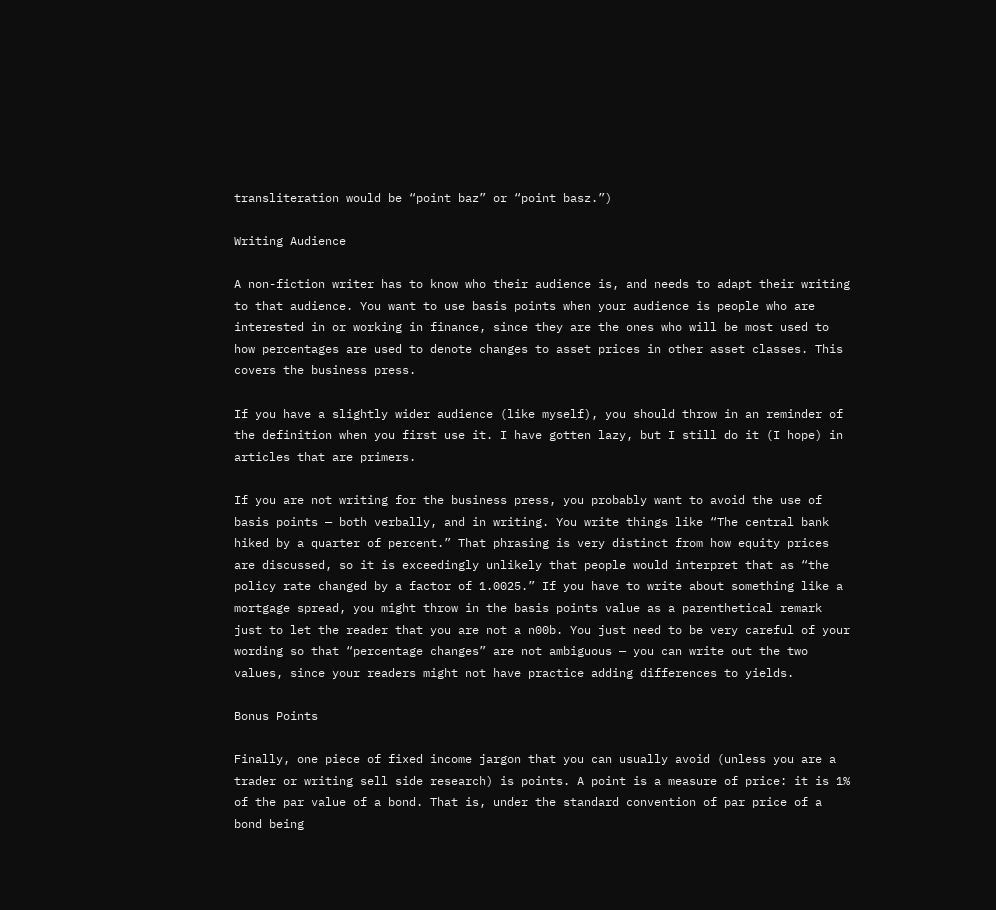transliteration would be “point baz” or “point basz.”)

Writing Audience

A non-fiction writer has to know who their audience is, and needs to adapt their writing to that audience. You want to use basis points when your audience is people who are interested in or working in finance, since they are the ones who will be most used to how percentages are used to denote changes to asset prices in other asset classes. This covers the business press.

If you have a slightly wider audience (like myself), you should throw in an reminder of the definition when you first use it. I have gotten lazy, but I still do it (I hope) in articles that are primers.

If you are not writing for the business press, you probably want to avoid the use of basis points — both verbally, and in writing. You write things like “The central bank hiked by a quarter of percent.” That phrasing is very distinct from how equity prices are discussed, so it is exceedingly unlikely that people would interpret that as “the policy rate changed by a factor of 1.0025.” If you have to write about something like a mortgage spread, you might throw in the basis points value as a parenthetical remark just to let the reader that you are not a n00b. You just need to be very careful of your wording so that “percentage changes” are not ambiguous — you can write out the two values, since your readers might not have practice adding differences to yields.

Bonus Points

Finally, one piece of fixed income jargon that you can usually avoid (unless you are a trader or writing sell side research) is points. A point is a measure of price: it is 1% of the par value of a bond. That is, under the standard convention of par price of a bond being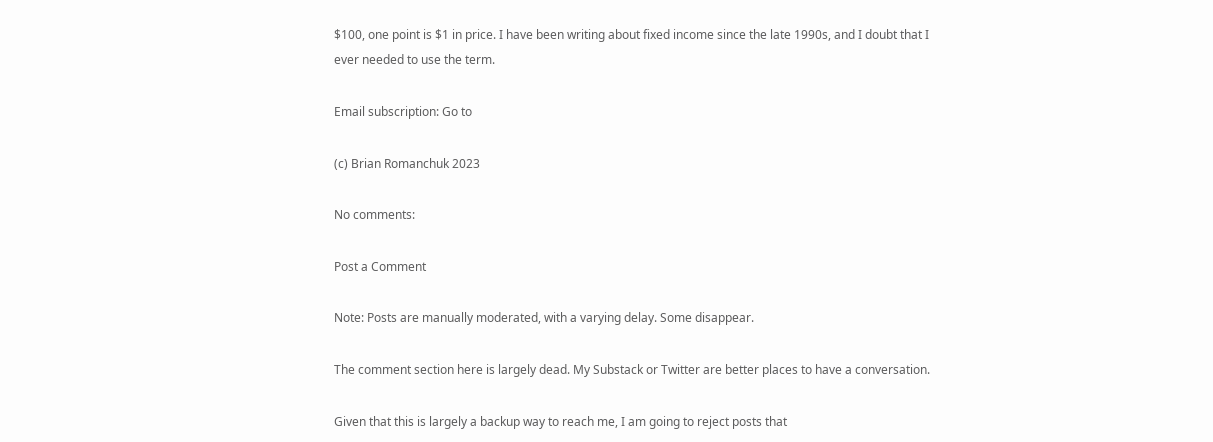$100, one point is $1 in price. I have been writing about fixed income since the late 1990s, and I doubt that I ever needed to use the term.

Email subscription: Go to

(c) Brian Romanchuk 2023

No comments:

Post a Comment

Note: Posts are manually moderated, with a varying delay. Some disappear.

The comment section here is largely dead. My Substack or Twitter are better places to have a conversation.

Given that this is largely a backup way to reach me, I am going to reject posts that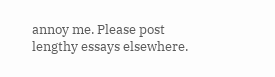annoy me. Please post lengthy essays elsewhere.